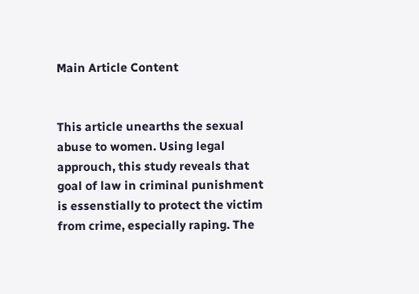Main Article Content


This article unearths the sexual abuse to women. Using legal approuch, this study reveals that goal of law in criminal punishment is essenstially to protect the victim from crime, especially raping. The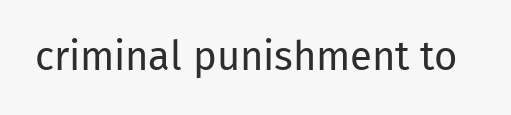criminal punishment to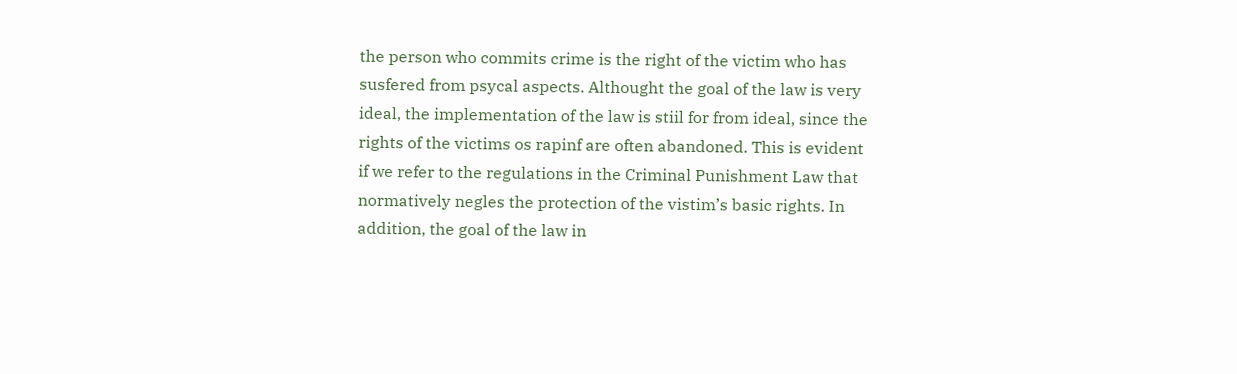the person who commits crime is the right of the victim who has susfered from psycal aspects. Althought the goal of the law is very ideal, the implementation of the law is stiil for from ideal, since the rights of the victims os rapinf are often abandoned. This is evident if we refer to the regulations in the Criminal Punishment Law that normatively negles the protection of the vistim’s basic rights. In addition, the goal of the law in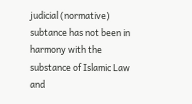judicial (normative) subtance has not been in harmony with the substance of Islamic Law and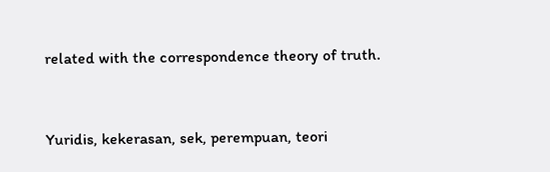related with the correspondence theory of truth.


Yuridis, kekerasan, sek, perempuan, teori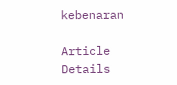kebenaran

Article Details